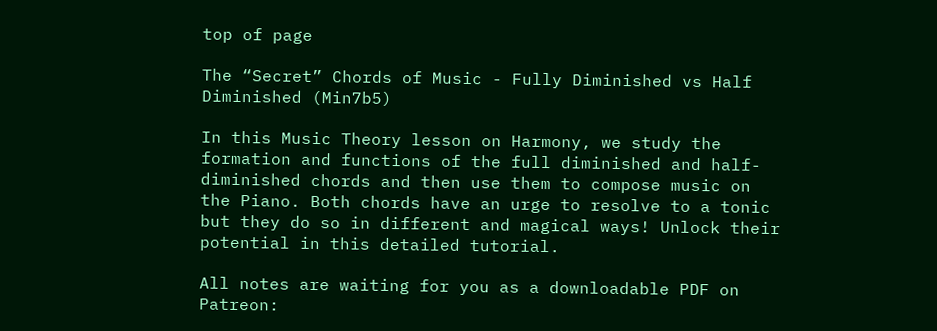top of page

The “Secret” Chords of Music - Fully Diminished vs Half Diminished (Min7b5)

In this Music Theory lesson on Harmony, we study the formation and functions of the full diminished and half-diminished chords and then use them to compose music on the Piano. Both chords have an urge to resolve to a tonic but they do so in different and magical ways! Unlock their potential in this detailed tutorial.

All notes are waiting for you as a downloadable PDF on Patreon: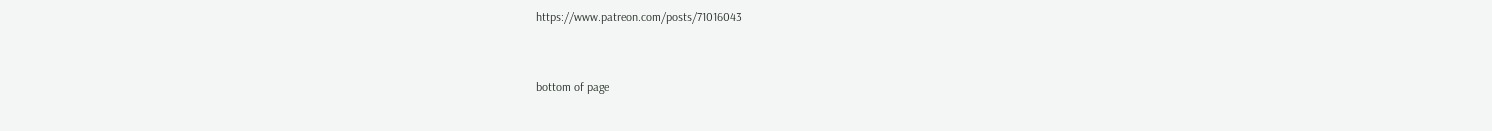https://www.patreon.com/posts/71016043


bottom of page